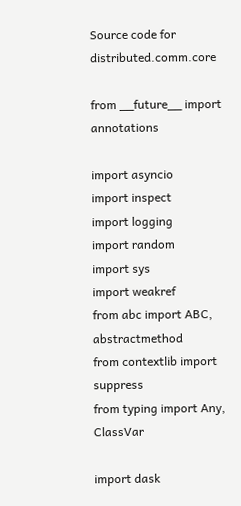Source code for distributed.comm.core

from __future__ import annotations

import asyncio
import inspect
import logging
import random
import sys
import weakref
from abc import ABC, abstractmethod
from contextlib import suppress
from typing import Any, ClassVar

import dask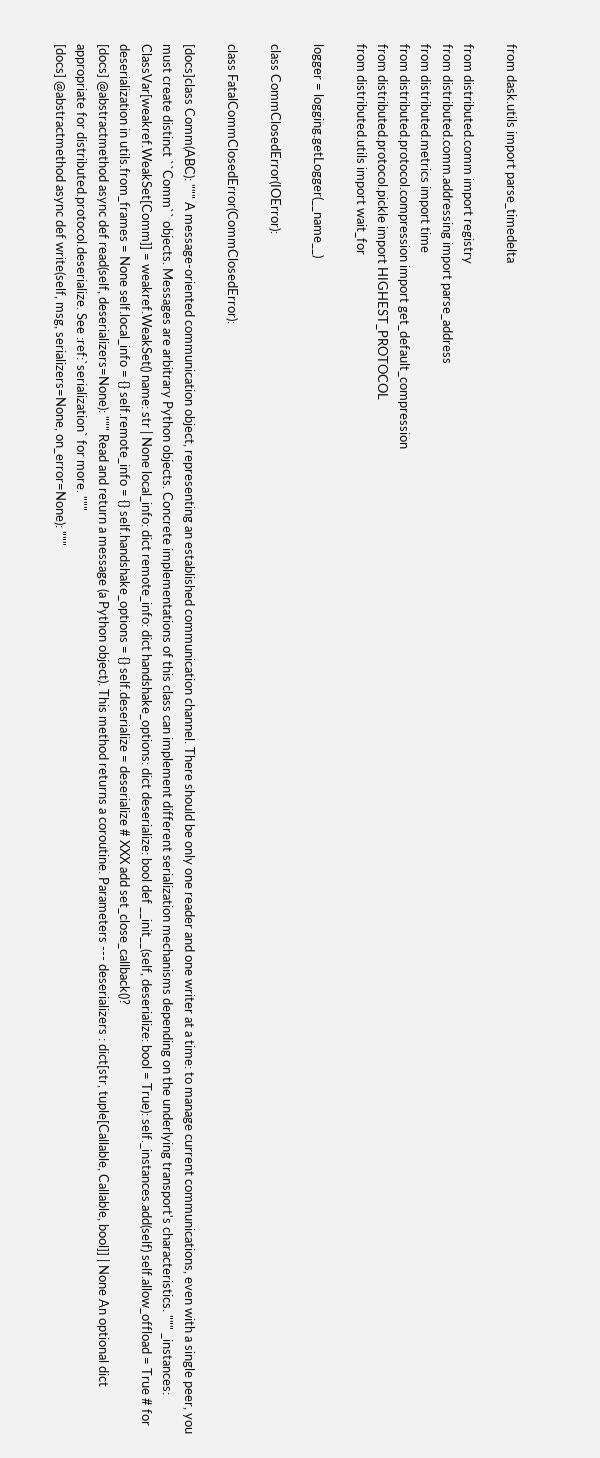from dask.utils import parse_timedelta

from distributed.comm import registry
from distributed.comm.addressing import parse_address
from distributed.metrics import time
from distributed.protocol.compression import get_default_compression
from distributed.protocol.pickle import HIGHEST_PROTOCOL
from distributed.utils import wait_for

logger = logging.getLogger(__name__)

class CommClosedError(IOError):

class FatalCommClosedError(CommClosedError):

[docs]class Comm(ABC): """ A message-oriented communication object, representing an established communication channel. There should be only one reader and one writer at a time: to manage current communications, even with a single peer, you must create distinct ``Comm`` objects. Messages are arbitrary Python objects. Concrete implementations of this class can implement different serialization mechanisms depending on the underlying transport's characteristics. """ _instances: ClassVar[weakref.WeakSet[Comm]] = weakref.WeakSet() name: str | None local_info: dict remote_info: dict handshake_options: dict deserialize: bool def __init__(self, deserialize: bool = True): self._instances.add(self) self.allow_offload = True # for deserialization in utils.from_frames = None self.local_info = {} self.remote_info = {} self.handshake_options = {} self.deserialize = deserialize # XXX add set_close_callback()?
[docs] @abstractmethod async def read(self, deserializers=None): """ Read and return a message (a Python object). This method returns a coroutine. Parameters --- deserializers : dict[str, tuple[Callable, Callable, bool]] | None An optional dict appropriate for distributed.protocol.deserialize. See :ref:`serialization` for more. """
[docs] @abstractmethod async def write(self, msg, serializers=None, on_error=None): """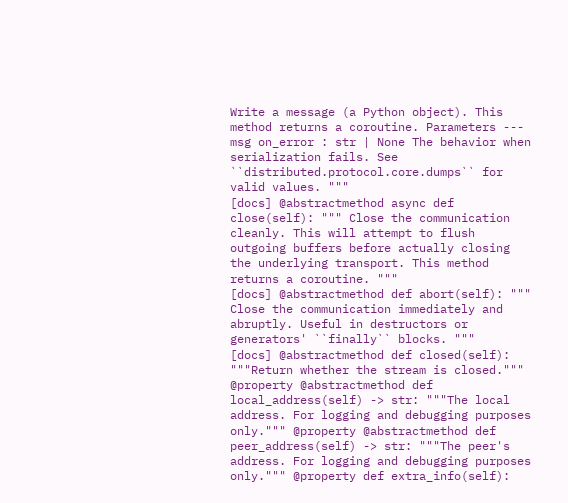Write a message (a Python object). This method returns a coroutine. Parameters --- msg on_error : str | None The behavior when serialization fails. See ``distributed.protocol.core.dumps`` for valid values. """
[docs] @abstractmethod async def close(self): """ Close the communication cleanly. This will attempt to flush outgoing buffers before actually closing the underlying transport. This method returns a coroutine. """
[docs] @abstractmethod def abort(self): """ Close the communication immediately and abruptly. Useful in destructors or generators' ``finally`` blocks. """
[docs] @abstractmethod def closed(self): """Return whether the stream is closed."""
@property @abstractmethod def local_address(self) -> str: """The local address. For logging and debugging purposes only.""" @property @abstractmethod def peer_address(self) -> str: """The peer's address. For logging and debugging purposes only.""" @property def extra_info(self):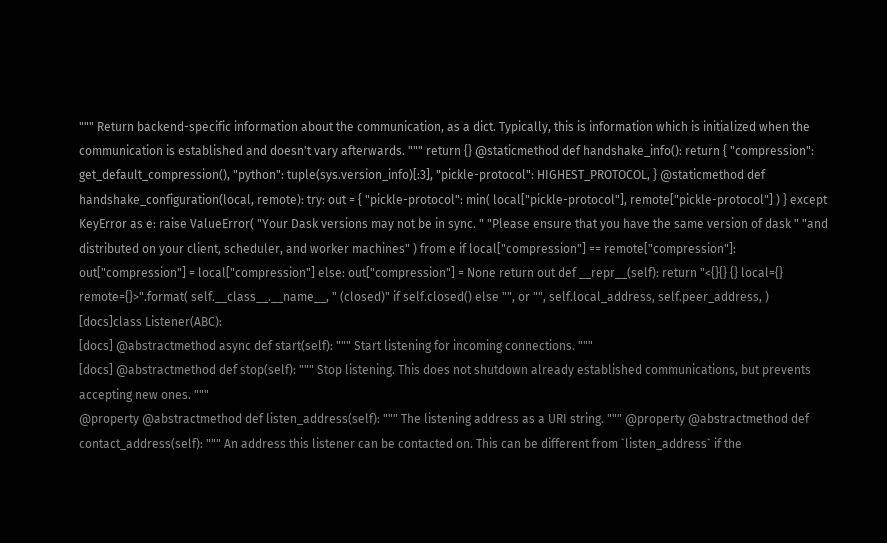""" Return backend-specific information about the communication, as a dict. Typically, this is information which is initialized when the communication is established and doesn't vary afterwards. """ return {} @staticmethod def handshake_info(): return { "compression": get_default_compression(), "python": tuple(sys.version_info)[:3], "pickle-protocol": HIGHEST_PROTOCOL, } @staticmethod def handshake_configuration(local, remote): try: out = { "pickle-protocol": min( local["pickle-protocol"], remote["pickle-protocol"] ) } except KeyError as e: raise ValueError( "Your Dask versions may not be in sync. " "Please ensure that you have the same version of dask " "and distributed on your client, scheduler, and worker machines" ) from e if local["compression"] == remote["compression"]: out["compression"] = local["compression"] else: out["compression"] = None return out def __repr__(self): return "<{}{} {} local={} remote={}>".format( self.__class__.__name__, " (closed)" if self.closed() else "", or "", self.local_address, self.peer_address, )
[docs]class Listener(ABC):
[docs] @abstractmethod async def start(self): """ Start listening for incoming connections. """
[docs] @abstractmethod def stop(self): """ Stop listening. This does not shutdown already established communications, but prevents accepting new ones. """
@property @abstractmethod def listen_address(self): """ The listening address as a URI string. """ @property @abstractmethod def contact_address(self): """ An address this listener can be contacted on. This can be different from `listen_address` if the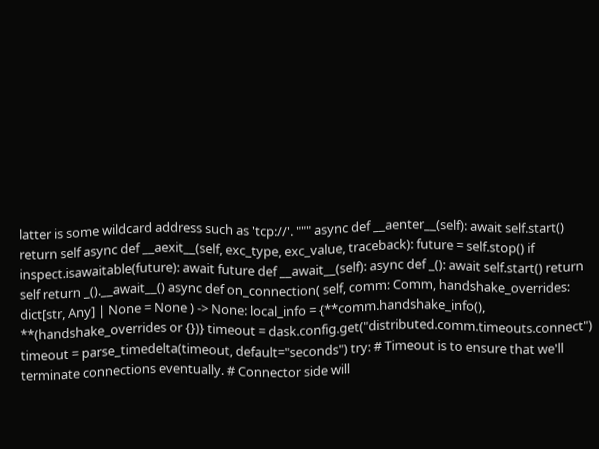latter is some wildcard address such as 'tcp://'. """ async def __aenter__(self): await self.start() return self async def __aexit__(self, exc_type, exc_value, traceback): future = self.stop() if inspect.isawaitable(future): await future def __await__(self): async def _(): await self.start() return self return _().__await__() async def on_connection( self, comm: Comm, handshake_overrides: dict[str, Any] | None = None ) -> None: local_info = {**comm.handshake_info(), **(handshake_overrides or {})} timeout = dask.config.get("distributed.comm.timeouts.connect") timeout = parse_timedelta(timeout, default="seconds") try: # Timeout is to ensure that we'll terminate connections eventually. # Connector side will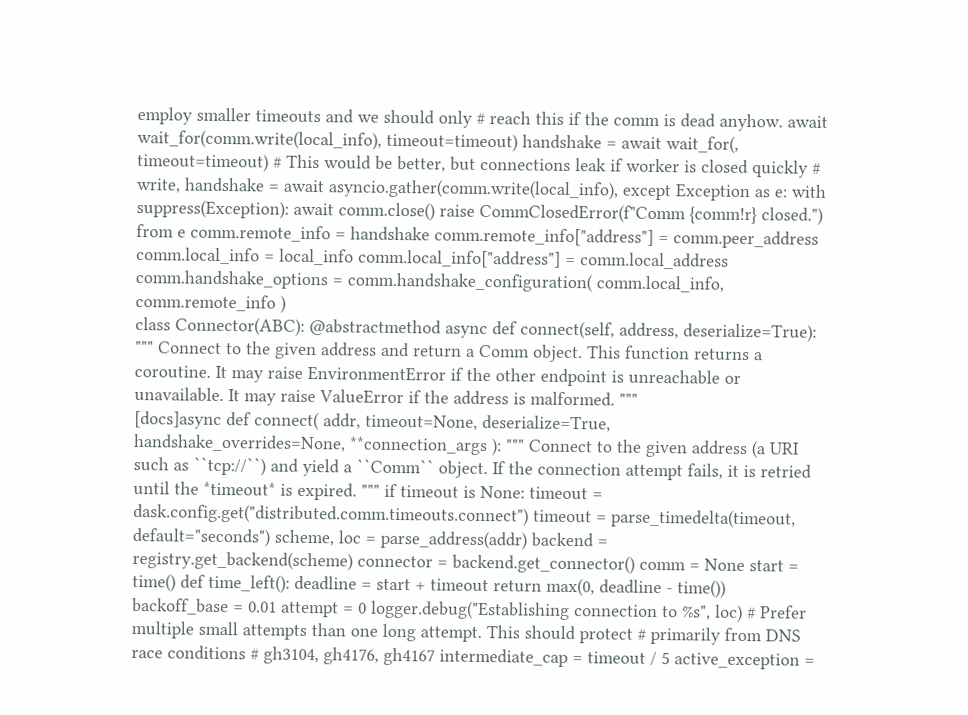employ smaller timeouts and we should only # reach this if the comm is dead anyhow. await wait_for(comm.write(local_info), timeout=timeout) handshake = await wait_for(, timeout=timeout) # This would be better, but connections leak if worker is closed quickly # write, handshake = await asyncio.gather(comm.write(local_info), except Exception as e: with suppress(Exception): await comm.close() raise CommClosedError(f"Comm {comm!r} closed.") from e comm.remote_info = handshake comm.remote_info["address"] = comm.peer_address comm.local_info = local_info comm.local_info["address"] = comm.local_address comm.handshake_options = comm.handshake_configuration( comm.local_info, comm.remote_info )
class Connector(ABC): @abstractmethod async def connect(self, address, deserialize=True): """ Connect to the given address and return a Comm object. This function returns a coroutine. It may raise EnvironmentError if the other endpoint is unreachable or unavailable. It may raise ValueError if the address is malformed. """
[docs]async def connect( addr, timeout=None, deserialize=True, handshake_overrides=None, **connection_args ): """ Connect to the given address (a URI such as ``tcp://``) and yield a ``Comm`` object. If the connection attempt fails, it is retried until the *timeout* is expired. """ if timeout is None: timeout = dask.config.get("distributed.comm.timeouts.connect") timeout = parse_timedelta(timeout, default="seconds") scheme, loc = parse_address(addr) backend = registry.get_backend(scheme) connector = backend.get_connector() comm = None start = time() def time_left(): deadline = start + timeout return max(0, deadline - time()) backoff_base = 0.01 attempt = 0 logger.debug("Establishing connection to %s", loc) # Prefer multiple small attempts than one long attempt. This should protect # primarily from DNS race conditions # gh3104, gh4176, gh4167 intermediate_cap = timeout / 5 active_exception =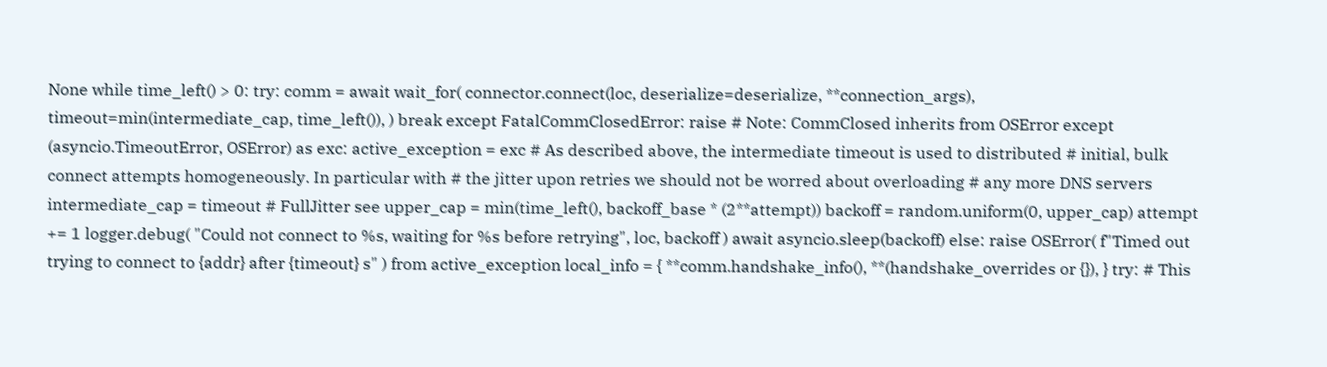None while time_left() > 0: try: comm = await wait_for( connector.connect(loc, deserialize=deserialize, **connection_args), timeout=min(intermediate_cap, time_left()), ) break except FatalCommClosedError: raise # Note: CommClosed inherits from OSError except (asyncio.TimeoutError, OSError) as exc: active_exception = exc # As described above, the intermediate timeout is used to distributed # initial, bulk connect attempts homogeneously. In particular with # the jitter upon retries we should not be worred about overloading # any more DNS servers intermediate_cap = timeout # FullJitter see upper_cap = min(time_left(), backoff_base * (2**attempt)) backoff = random.uniform(0, upper_cap) attempt += 1 logger.debug( "Could not connect to %s, waiting for %s before retrying", loc, backoff ) await asyncio.sleep(backoff) else: raise OSError( f"Timed out trying to connect to {addr} after {timeout} s" ) from active_exception local_info = { **comm.handshake_info(), **(handshake_overrides or {}), } try: # This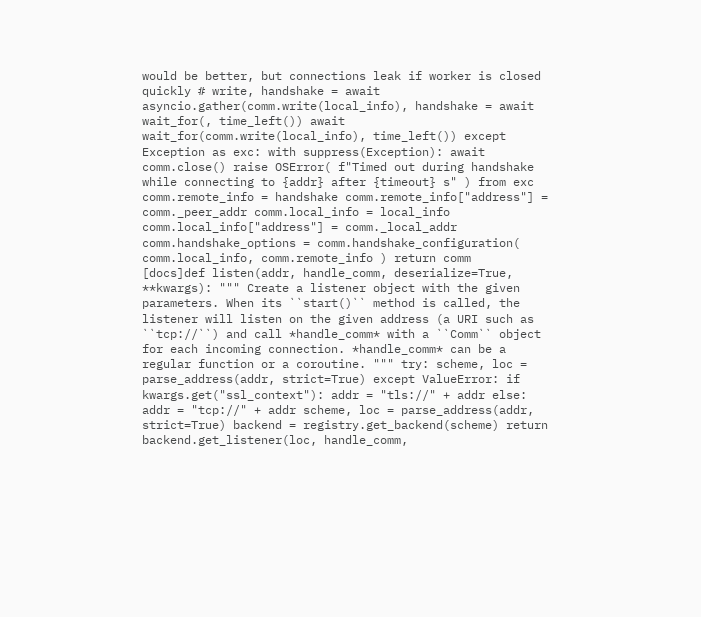would be better, but connections leak if worker is closed quickly # write, handshake = await asyncio.gather(comm.write(local_info), handshake = await wait_for(, time_left()) await wait_for(comm.write(local_info), time_left()) except Exception as exc: with suppress(Exception): await comm.close() raise OSError( f"Timed out during handshake while connecting to {addr} after {timeout} s" ) from exc comm.remote_info = handshake comm.remote_info["address"] = comm._peer_addr comm.local_info = local_info comm.local_info["address"] = comm._local_addr comm.handshake_options = comm.handshake_configuration( comm.local_info, comm.remote_info ) return comm
[docs]def listen(addr, handle_comm, deserialize=True, **kwargs): """ Create a listener object with the given parameters. When its ``start()`` method is called, the listener will listen on the given address (a URI such as ``tcp://``) and call *handle_comm* with a ``Comm`` object for each incoming connection. *handle_comm* can be a regular function or a coroutine. """ try: scheme, loc = parse_address(addr, strict=True) except ValueError: if kwargs.get("ssl_context"): addr = "tls://" + addr else: addr = "tcp://" + addr scheme, loc = parse_address(addr, strict=True) backend = registry.get_backend(scheme) return backend.get_listener(loc, handle_comm,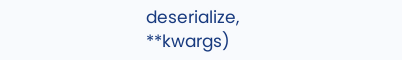deserialize, **kwargs)